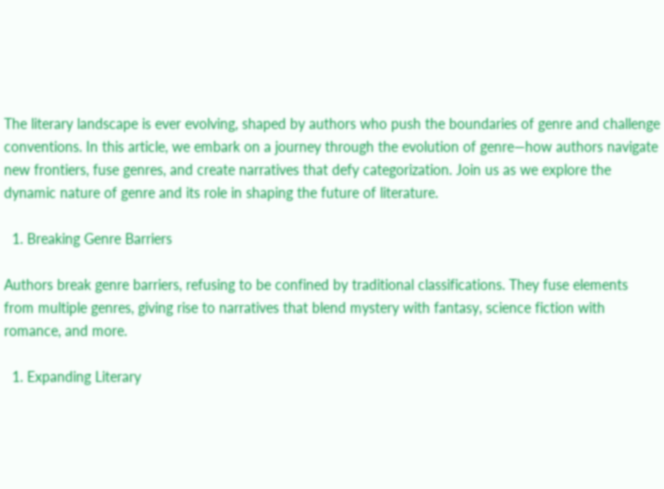The literary landscape is ever evolving, shaped by authors who push the boundaries of genre and challenge conventions. In this article, we embark on a journey through the evolution of genre—how authors navigate new frontiers, fuse genres, and create narratives that defy categorization. Join us as we explore the dynamic nature of genre and its role in shaping the future of literature.

  1. Breaking Genre Barriers

Authors break genre barriers, refusing to be confined by traditional classifications. They fuse elements from multiple genres, giving rise to narratives that blend mystery with fantasy, science fiction with romance, and more.

  1. Expanding Literary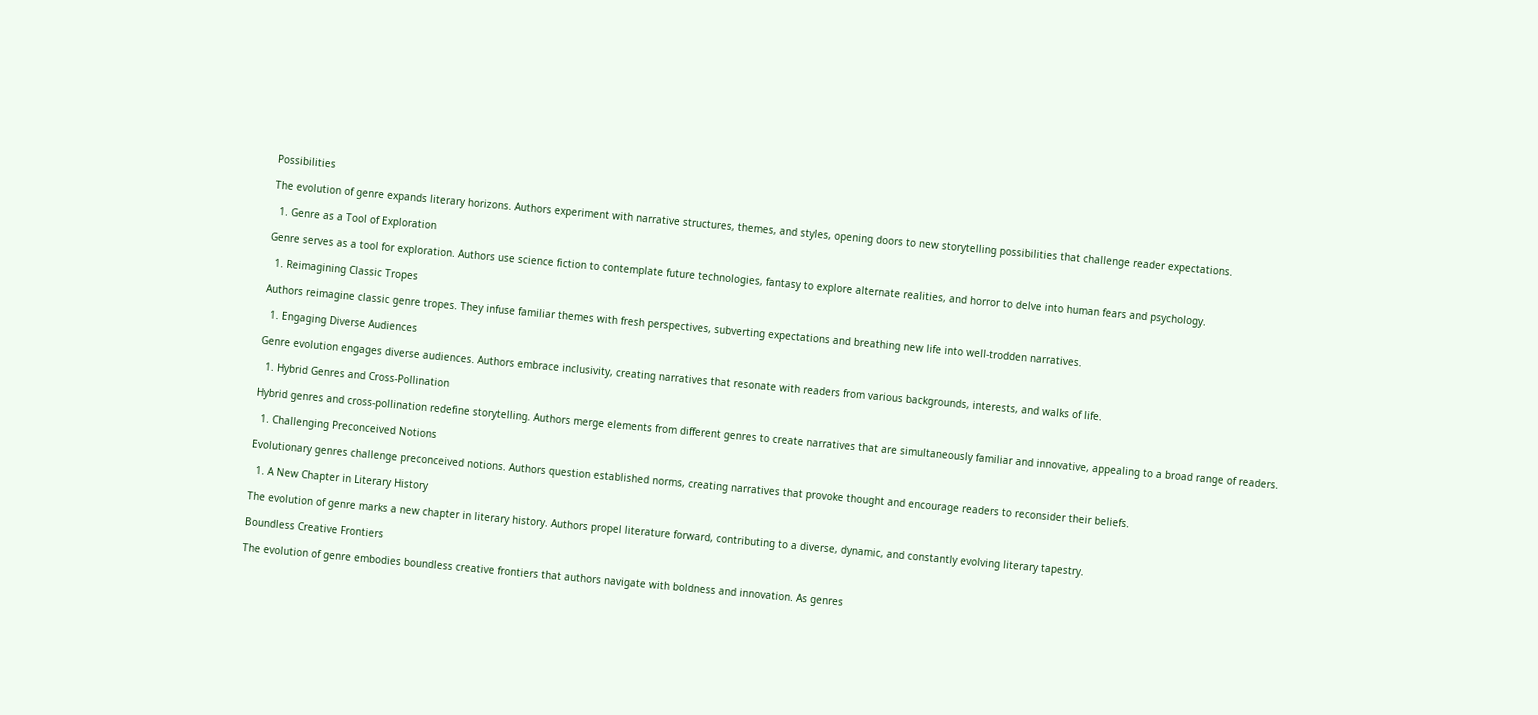Possibilities

The evolution of genre expands literary horizons. Authors experiment with narrative structures, themes, and styles, opening doors to new storytelling possibilities that challenge reader expectations.

  1. Genre as a Tool of Exploration

Genre serves as a tool for exploration. Authors use science fiction to contemplate future technologies, fantasy to explore alternate realities, and horror to delve into human fears and psychology.

  1. Reimagining Classic Tropes

Authors reimagine classic genre tropes. They infuse familiar themes with fresh perspectives, subverting expectations and breathing new life into well-trodden narratives.

  1. Engaging Diverse Audiences

Genre evolution engages diverse audiences. Authors embrace inclusivity, creating narratives that resonate with readers from various backgrounds, interests, and walks of life.

  1. Hybrid Genres and Cross-Pollination

Hybrid genres and cross-pollination redefine storytelling. Authors merge elements from different genres to create narratives that are simultaneously familiar and innovative, appealing to a broad range of readers.

  1. Challenging Preconceived Notions

Evolutionary genres challenge preconceived notions. Authors question established norms, creating narratives that provoke thought and encourage readers to reconsider their beliefs.

  1. A New Chapter in Literary History

The evolution of genre marks a new chapter in literary history. Authors propel literature forward, contributing to a diverse, dynamic, and constantly evolving literary tapestry.

Boundless Creative Frontiers

The evolution of genre embodies boundless creative frontiers that authors navigate with boldness and innovation. As genres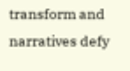transform and narratives defy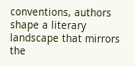conventions, authors shape a literary landscape that mirrors the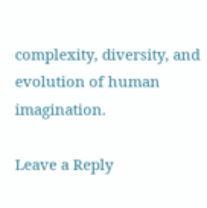complexity, diversity, and evolution of human imagination.

Leave a Reply